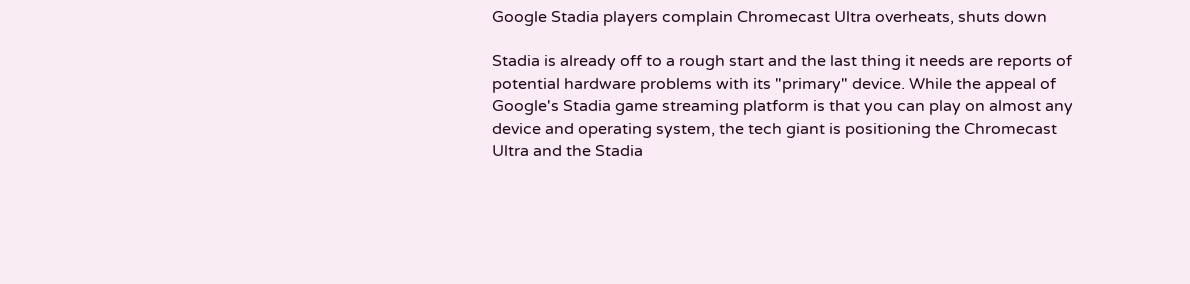Google Stadia players complain Chromecast Ultra overheats, shuts down

Stadia is already off to a rough start and the last thing it needs are reports of potential hardware problems with its "primary" device. While the appeal of Google's Stadia game streaming platform is that you can play on almost any device and operating system, the tech giant is positioning the Chromecast Ultra and the Stadia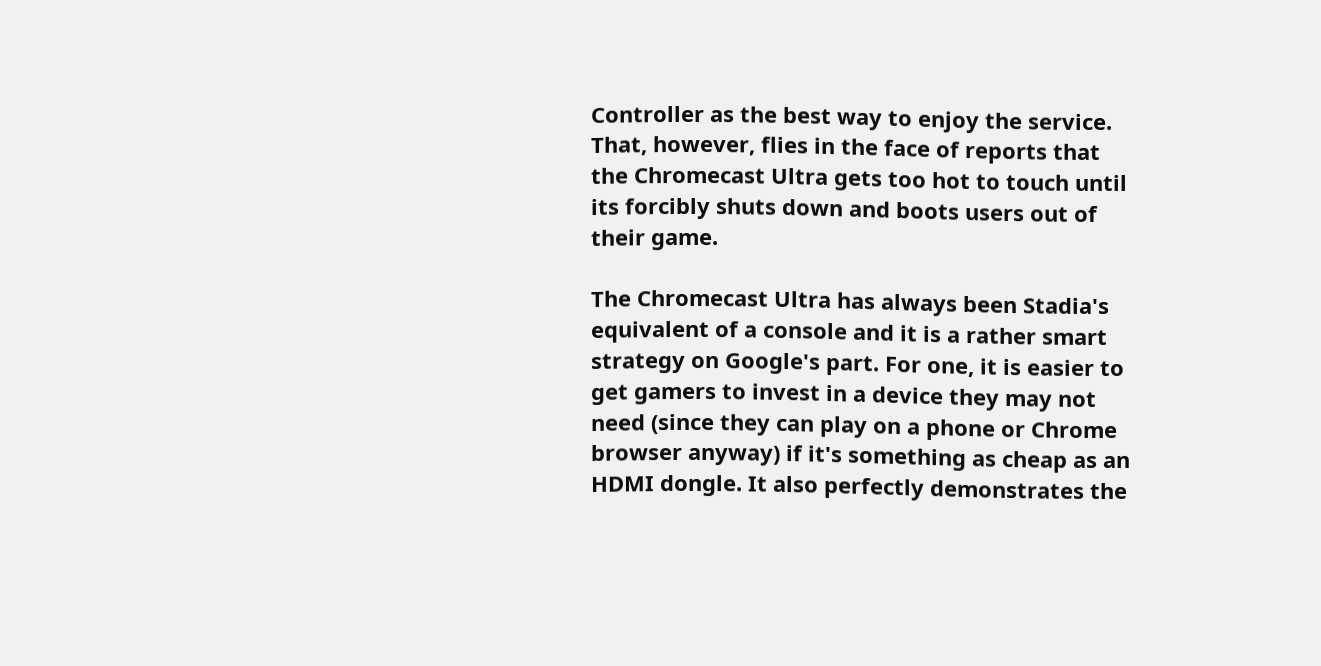Controller as the best way to enjoy the service. That, however, flies in the face of reports that the Chromecast Ultra gets too hot to touch until its forcibly shuts down and boots users out of their game.

The Chromecast Ultra has always been Stadia's equivalent of a console and it is a rather smart strategy on Google's part. For one, it is easier to get gamers to invest in a device they may not need (since they can play on a phone or Chrome browser anyway) if it's something as cheap as an HDMI dongle. It also perfectly demonstrates the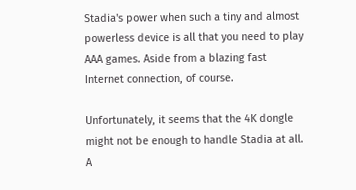Stadia's power when such a tiny and almost powerless device is all that you need to play AAA games. Aside from a blazing fast Internet connection, of course.

Unfortunately, it seems that the 4K dongle might not be enough to handle Stadia at all. A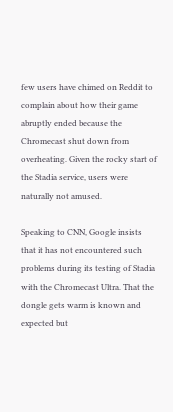few users have chimed on Reddit to complain about how their game abruptly ended because the Chromecast shut down from overheating. Given the rocky start of the Stadia service, users were naturally not amused.

Speaking to CNN, Google insists that it has not encountered such problems during its testing of Stadia with the Chromecast Ultra. That the dongle gets warm is known and expected but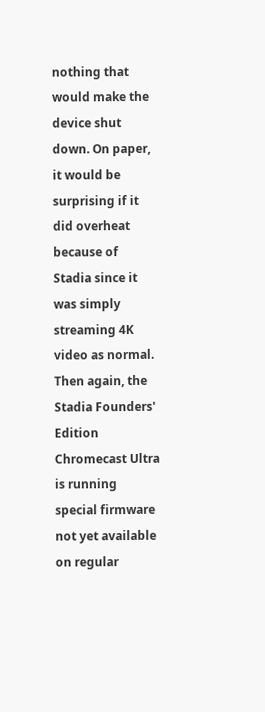nothing that would make the device shut down. On paper, it would be surprising if it did overheat because of Stadia since it was simply streaming 4K video as normal. Then again, the Stadia Founders' Edition Chromecast Ultra is running special firmware not yet available on regular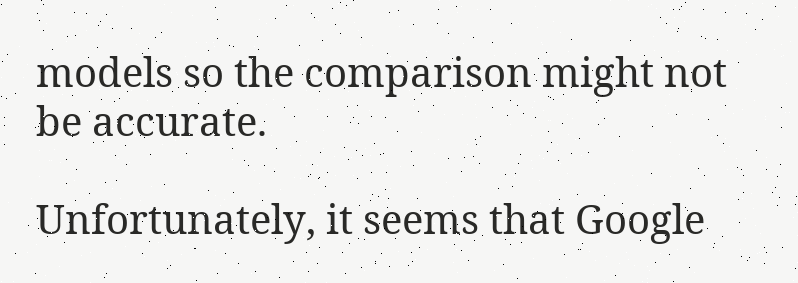models so the comparison might not be accurate.

Unfortunately, it seems that Google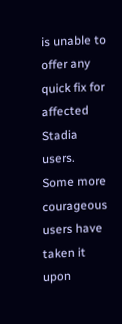is unable to offer any quick fix for affected Stadia users. Some more courageous users have taken it upon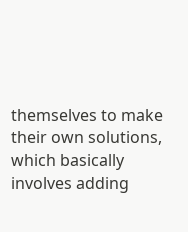themselves to make their own solutions, which basically involves adding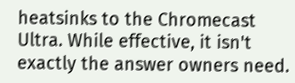heatsinks to the Chromecast Ultra. While effective, it isn't exactly the answer owners need.